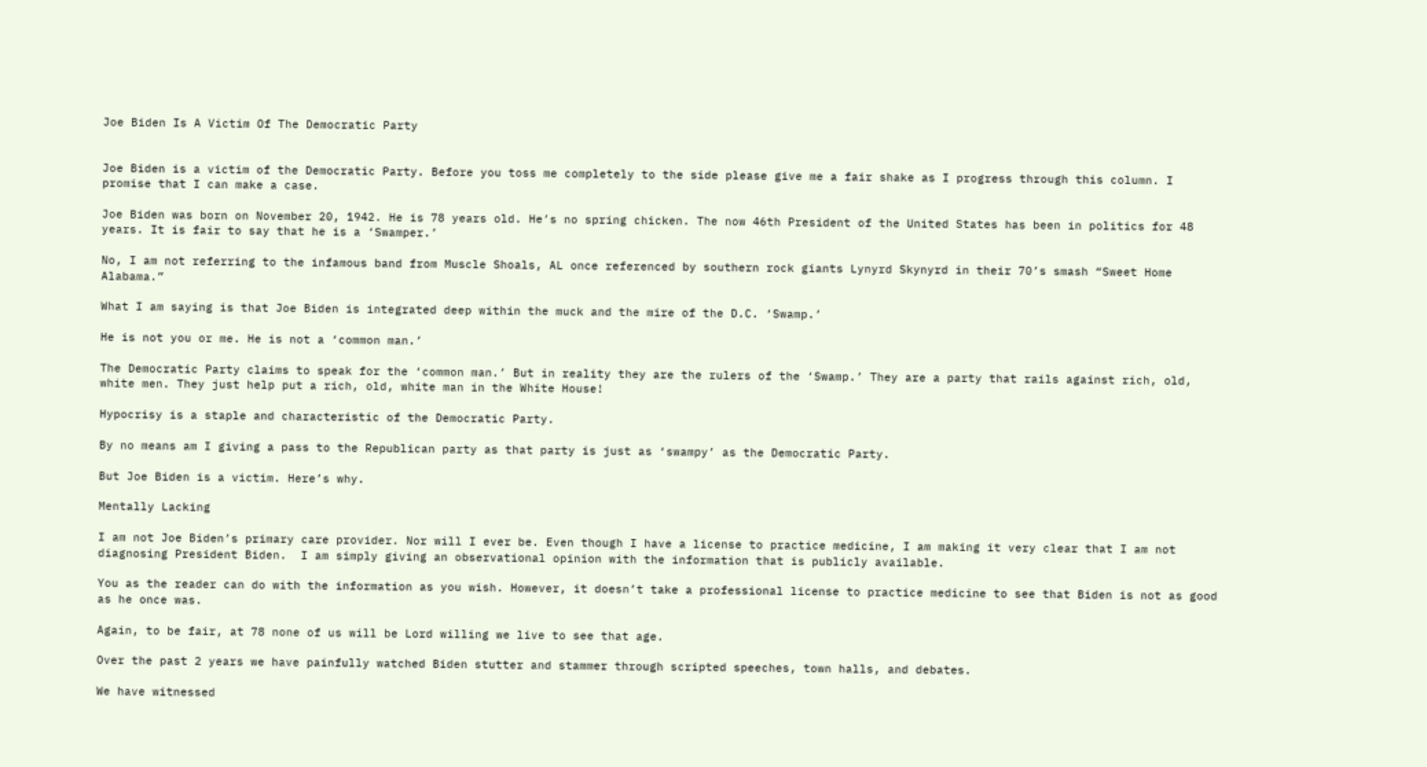Joe Biden Is A Victim Of The Democratic Party


Joe Biden is a victim of the Democratic Party. Before you toss me completely to the side please give me a fair shake as I progress through this column. I promise that I can make a case.

Joe Biden was born on November 20, 1942. He is 78 years old. He’s no spring chicken. The now 46th President of the United States has been in politics for 48 years. It is fair to say that he is a ‘Swamper.’

No, I am not referring to the infamous band from Muscle Shoals, AL once referenced by southern rock giants Lynyrd Skynyrd in their 70’s smash “Sweet Home Alabama.”

What I am saying is that Joe Biden is integrated deep within the muck and the mire of the D.C. ‘Swamp.’

He is not you or me. He is not a ‘common man.’

The Democratic Party claims to speak for the ‘common man.’ But in reality they are the rulers of the ‘Swamp.’ They are a party that rails against rich, old, white men. They just help put a rich, old, white man in the White House!

Hypocrisy is a staple and characteristic of the Democratic Party.

By no means am I giving a pass to the Republican party as that party is just as ‘swampy’ as the Democratic Party.

But Joe Biden is a victim. Here’s why.

Mentally Lacking

I am not Joe Biden’s primary care provider. Nor will I ever be. Even though I have a license to practice medicine, I am making it very clear that I am not diagnosing President Biden.  I am simply giving an observational opinion with the information that is publicly available.

You as the reader can do with the information as you wish. However, it doesn’t take a professional license to practice medicine to see that Biden is not as good as he once was.

Again, to be fair, at 78 none of us will be Lord willing we live to see that age.

Over the past 2 years we have painfully watched Biden stutter and stammer through scripted speeches, town halls, and debates.

We have witnessed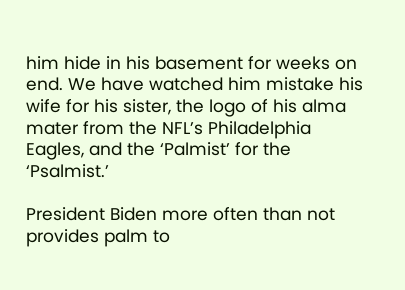him hide in his basement for weeks on end. We have watched him mistake his wife for his sister, the logo of his alma mater from the NFL’s Philadelphia Eagles, and the ‘Palmist’ for the ‘Psalmist.’

President Biden more often than not provides palm to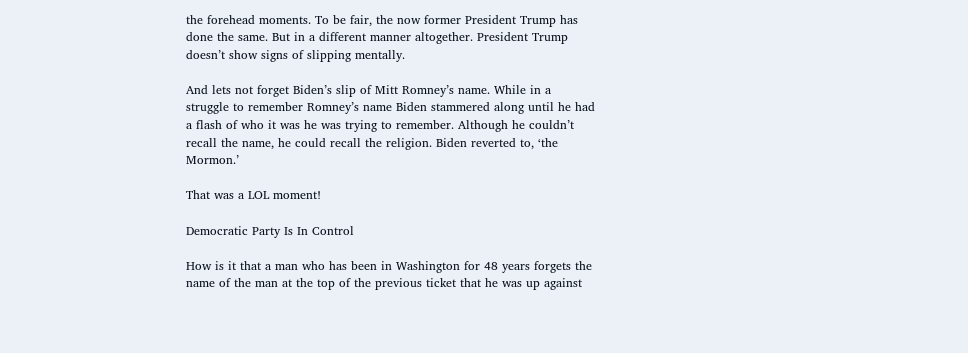the forehead moments. To be fair, the now former President Trump has done the same. But in a different manner altogether. President Trump doesn’t show signs of slipping mentally.

And lets not forget Biden’s slip of Mitt Romney’s name. While in a struggle to remember Romney’s name Biden stammered along until he had a flash of who it was he was trying to remember. Although he couldn’t recall the name, he could recall the religion. Biden reverted to, ‘the Mormon.’

That was a LOL moment!

Democratic Party Is In Control

How is it that a man who has been in Washington for 48 years forgets the name of the man at the top of the previous ticket that he was up against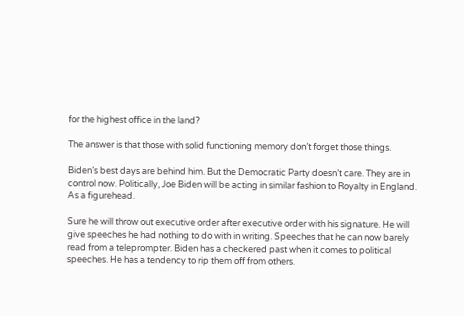for the highest office in the land?

The answer is that those with solid functioning memory don’t forget those things.

Biden’s best days are behind him. But the Democratic Party doesn’t care. They are in control now. Politically, Joe Biden will be acting in similar fashion to Royalty in England. As a figurehead.

Sure he will throw out executive order after executive order with his signature. He will give speeches he had nothing to do with in writing. Speeches that he can now barely read from a teleprompter. Biden has a checkered past when it comes to political speeches. He has a tendency to rip them off from others.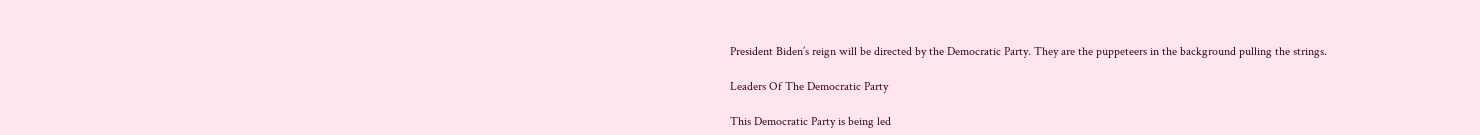President Biden’s reign will be directed by the Democratic Party. They are the puppeteers in the background pulling the strings.

Leaders Of The Democratic Party

This Democratic Party is being led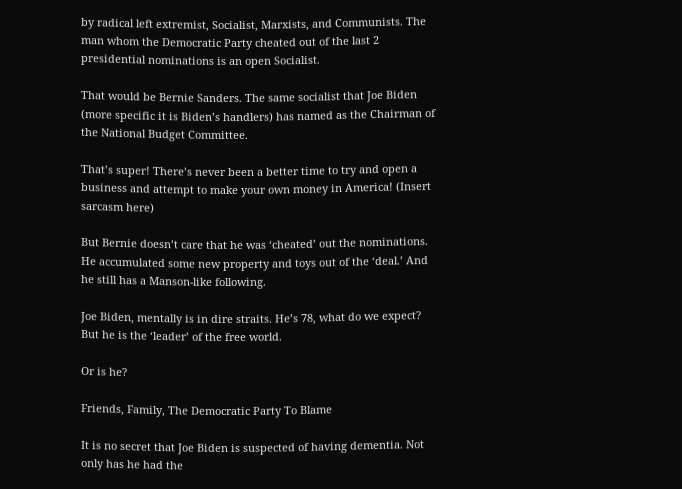by radical left extremist, Socialist, Marxists, and Communists. The man whom the Democratic Party cheated out of the last 2 presidential nominations is an open Socialist.

That would be Bernie Sanders. The same socialist that Joe Biden (more specific it is Biden’s handlers) has named as the Chairman of the National Budget Committee.

That’s super! There’s never been a better time to try and open a business and attempt to make your own money in America! (Insert sarcasm here)

But Bernie doesn’t care that he was ‘cheated’ out the nominations. He accumulated some new property and toys out of the ‘deal.’ And he still has a Manson-like following.

Joe Biden, mentally is in dire straits. He’s 78, what do we expect? But he is the ‘leader’ of the free world.

Or is he?

Friends, Family, The Democratic Party To Blame

It is no secret that Joe Biden is suspected of having dementia. Not only has he had the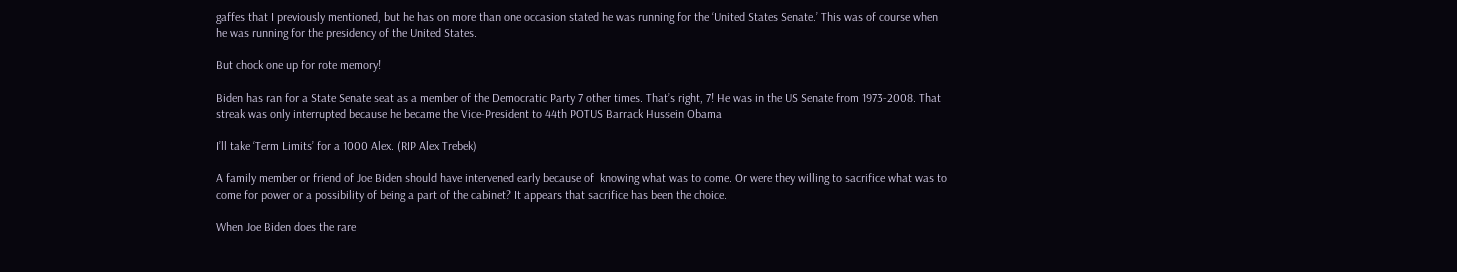gaffes that I previously mentioned, but he has on more than one occasion stated he was running for the ‘United States Senate.’ This was of course when he was running for the presidency of the United States.

But chock one up for rote memory!

Biden has ran for a State Senate seat as a member of the Democratic Party 7 other times. That’s right, 7! He was in the US Senate from 1973-2008. That streak was only interrupted because he became the Vice-President to 44th POTUS Barrack Hussein Obama

I’ll take ‘Term Limits’ for a 1000 Alex. (RIP Alex Trebek)

A family member or friend of Joe Biden should have intervened early because of  knowing what was to come. Or were they willing to sacrifice what was to come for power or a possibility of being a part of the cabinet? It appears that sacrifice has been the choice.

When Joe Biden does the rare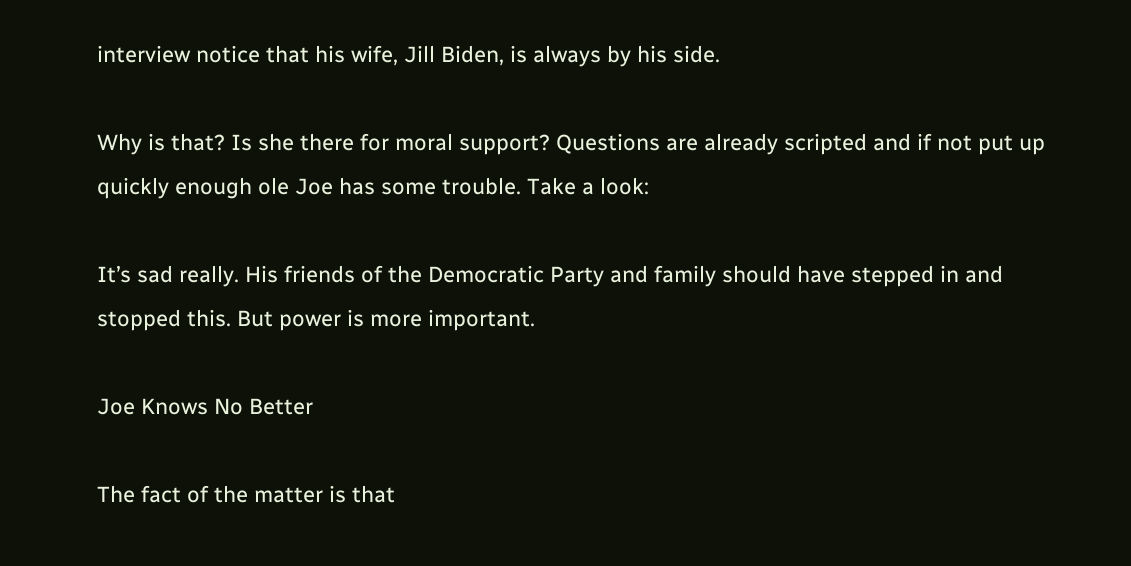interview notice that his wife, Jill Biden, is always by his side.

Why is that? Is she there for moral support? Questions are already scripted and if not put up quickly enough ole Joe has some trouble. Take a look:

It’s sad really. His friends of the Democratic Party and family should have stepped in and stopped this. But power is more important.

Joe Knows No Better

The fact of the matter is that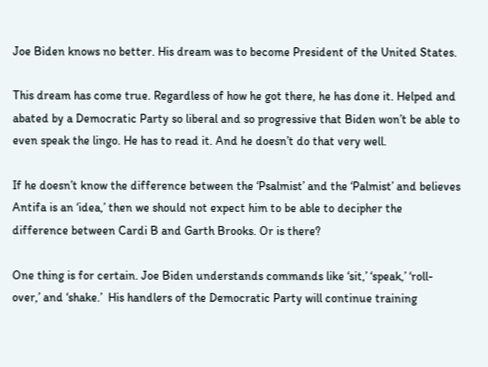Joe Biden knows no better. His dream was to become President of the United States.

This dream has come true. Regardless of how he got there, he has done it. Helped and abated by a Democratic Party so liberal and so progressive that Biden won’t be able to even speak the lingo. He has to read it. And he doesn’t do that very well.

If he doesn’t know the difference between the ‘Psalmist’ and the ‘Palmist’ and believes Antifa is an ‘idea,’ then we should not expect him to be able to decipher the difference between Cardi B and Garth Brooks. Or is there?

One thing is for certain. Joe Biden understands commands like ‘sit,’ ‘speak,’ ‘roll-over,’ and ‘shake.’  His handlers of the Democratic Party will continue training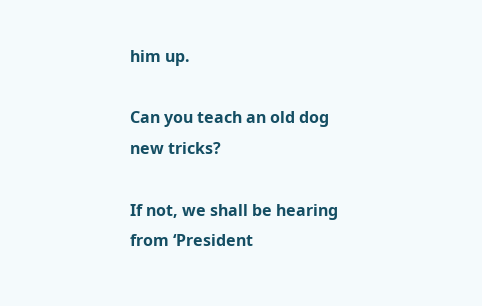him up.

Can you teach an old dog new tricks?

If not, we shall be hearing from ‘President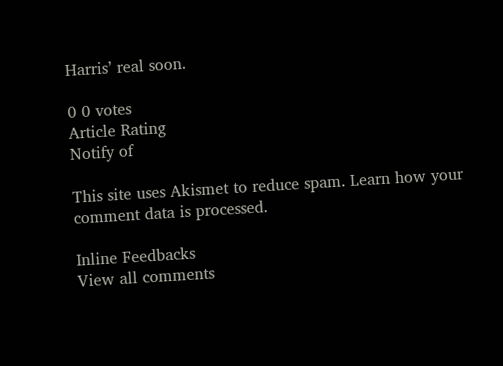Harris’ real soon.

0 0 votes
Article Rating
Notify of

This site uses Akismet to reduce spam. Learn how your comment data is processed.

Inline Feedbacks
View all comments